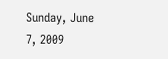Sunday, June 7, 2009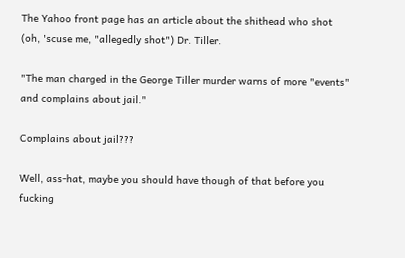The Yahoo front page has an article about the shithead who shot (oh, 'scuse me, "allegedly shot") Dr. Tiller.

"The man charged in the George Tiller murder warns of more "events" and complains about jail."

Complains about jail???

Well, ass-hat, maybe you should have though of that before you fucking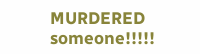MURDERED someone!!!!!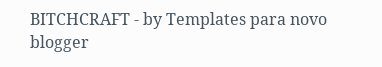BITCHCRAFT - by Templates para novo blogger